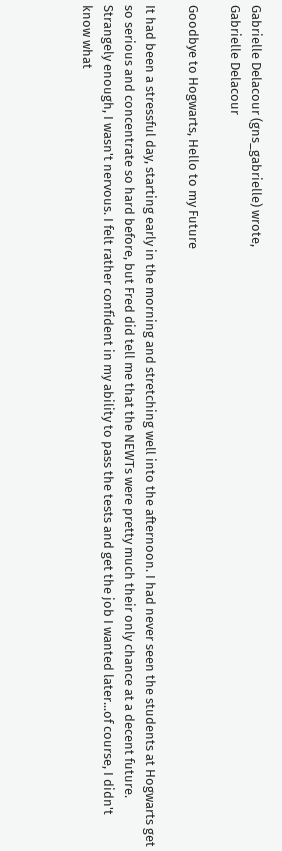Gabrielle Delacour (gns_gabrielle) wrote,
Gabrielle Delacour

Goodbye to Hogwarts, Hello to my Future

It had been a stressful day, starting early in the morning and stretching well into the afternoon. I had never seen the students at Hogwarts get so serious and concentrate so hard before, but Fred did tell me that the NEWTs were pretty much their only chance at a decent future. Strangely enough, I wasn't nervous. I felt rather confident in my ability to pass the tests and get the job I wanted later...of course, I didn't know what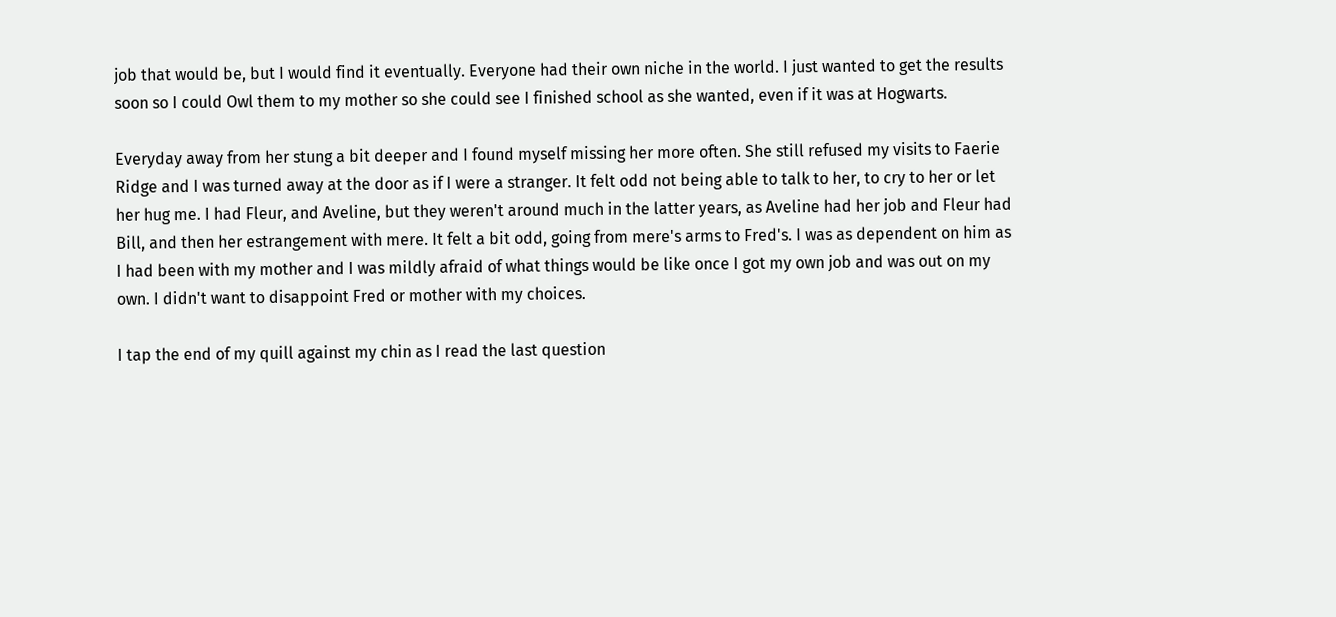job that would be, but I would find it eventually. Everyone had their own niche in the world. I just wanted to get the results soon so I could Owl them to my mother so she could see I finished school as she wanted, even if it was at Hogwarts.

Everyday away from her stung a bit deeper and I found myself missing her more often. She still refused my visits to Faerie Ridge and I was turned away at the door as if I were a stranger. It felt odd not being able to talk to her, to cry to her or let her hug me. I had Fleur, and Aveline, but they weren't around much in the latter years, as Aveline had her job and Fleur had Bill, and then her estrangement with mere. It felt a bit odd, going from mere's arms to Fred's. I was as dependent on him as I had been with my mother and I was mildly afraid of what things would be like once I got my own job and was out on my own. I didn't want to disappoint Fred or mother with my choices.

I tap the end of my quill against my chin as I read the last question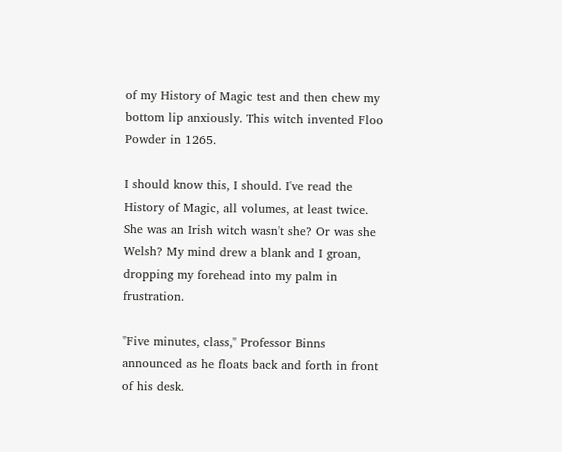of my History of Magic test and then chew my bottom lip anxiously. This witch invented Floo Powder in 1265.

I should know this, I should. I've read the History of Magic, all volumes, at least twice. She was an Irish witch wasn't she? Or was she Welsh? My mind drew a blank and I groan, dropping my forehead into my palm in frustration.

"Five minutes, class," Professor Binns announced as he floats back and forth in front of his desk.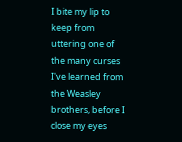I bite my lip to keep from uttering one of the many curses I've learned from the Weasley brothers, before I close my eyes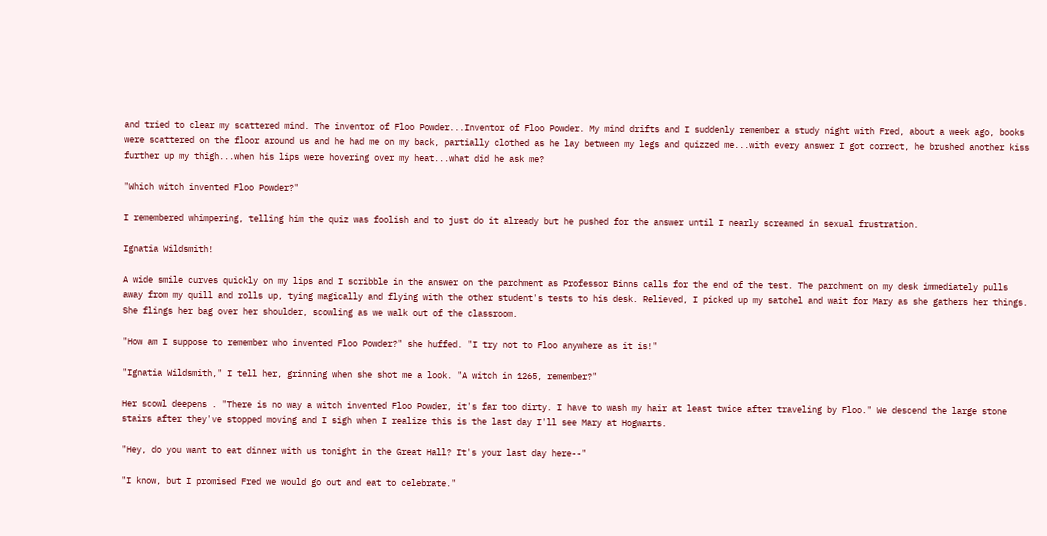and tried to clear my scattered mind. The inventor of Floo Powder...Inventor of Floo Powder. My mind drifts and I suddenly remember a study night with Fred, about a week ago, books were scattered on the floor around us and he had me on my back, partially clothed as he lay between my legs and quizzed me...with every answer I got correct, he brushed another kiss further up my thigh...when his lips were hovering over my heat...what did he ask me?

"Which witch invented Floo Powder?"

I remembered whimpering, telling him the quiz was foolish and to just do it already but he pushed for the answer until I nearly screamed in sexual frustration.

Ignatia Wildsmith!

A wide smile curves quickly on my lips and I scribble in the answer on the parchment as Professor Binns calls for the end of the test. The parchment on my desk immediately pulls away from my quill and rolls up, tying magically and flying with the other student's tests to his desk. Relieved, I picked up my satchel and wait for Mary as she gathers her things. She flings her bag over her shoulder, scowling as we walk out of the classroom.

"How am I suppose to remember who invented Floo Powder?" she huffed. "I try not to Floo anywhere as it is!"

"Ignatia Wildsmith," I tell her, grinning when she shot me a look. "A witch in 1265, remember?"

Her scowl deepens . "There is no way a witch invented Floo Powder, it's far too dirty. I have to wash my hair at least twice after traveling by Floo." We descend the large stone stairs after they've stopped moving and I sigh when I realize this is the last day I'll see Mary at Hogwarts.

"Hey, do you want to eat dinner with us tonight in the Great Hall? It's your last day here--"

"I know, but I promised Fred we would go out and eat to celebrate."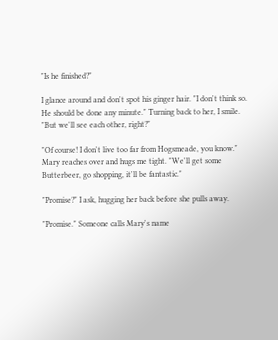"Is he finished?"

I glance around and don't spot his ginger hair. "I don't think so. He should be done any minute." Turning back to her, I smile. "But we'll see each other, right?"

"Of course! I don't live too far from Hogsmeade, you know." Mary reaches over and hugs me tight. "We'll get some Butterbeer, go shopping, it'll be fantastic."

"Promise?" I ask, hugging her back before she pulls away.

"Promise." Someone calls Mary's name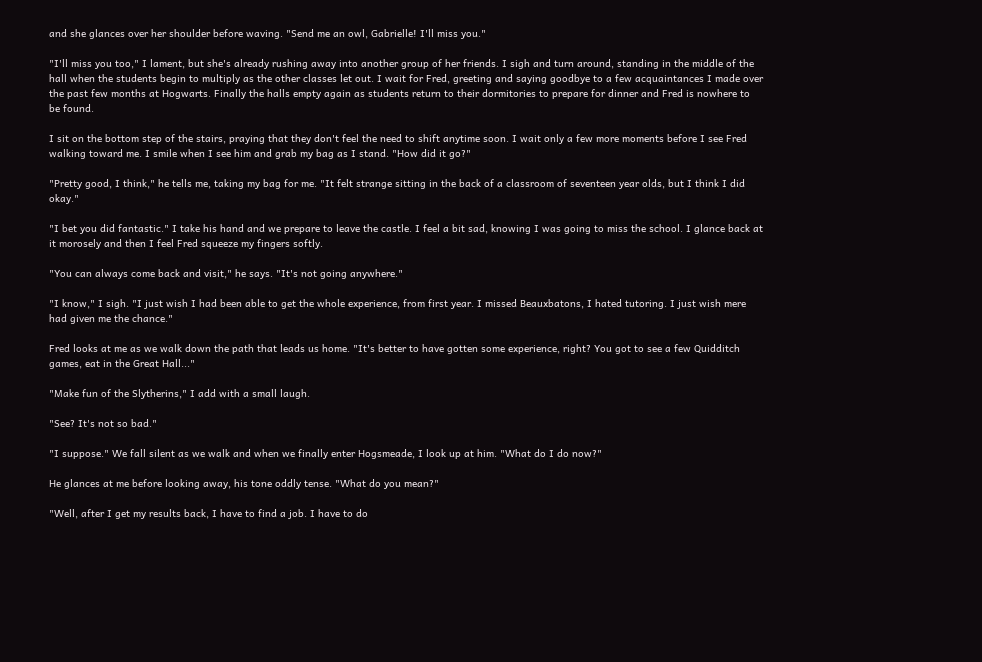and she glances over her shoulder before waving. "Send me an owl, Gabrielle! I'll miss you."

"I'll miss you too," I lament, but she's already rushing away into another group of her friends. I sigh and turn around, standing in the middle of the hall when the students begin to multiply as the other classes let out. I wait for Fred, greeting and saying goodbye to a few acquaintances I made over the past few months at Hogwarts. Finally the halls empty again as students return to their dormitories to prepare for dinner and Fred is nowhere to be found.

I sit on the bottom step of the stairs, praying that they don't feel the need to shift anytime soon. I wait only a few more moments before I see Fred walking toward me. I smile when I see him and grab my bag as I stand. "How did it go?"

"Pretty good, I think," he tells me, taking my bag for me. "It felt strange sitting in the back of a classroom of seventeen year olds, but I think I did okay."

"I bet you did fantastic." I take his hand and we prepare to leave the castle. I feel a bit sad, knowing I was going to miss the school. I glance back at it morosely and then I feel Fred squeeze my fingers softly.

"You can always come back and visit," he says. "It's not going anywhere."

"I know," I sigh. "I just wish I had been able to get the whole experience, from first year. I missed Beauxbatons, I hated tutoring. I just wish mere had given me the chance."

Fred looks at me as we walk down the path that leads us home. "It's better to have gotten some experience, right? You got to see a few Quidditch games, eat in the Great Hall..."

"Make fun of the Slytherins," I add with a small laugh.

"See? It's not so bad."

"I suppose." We fall silent as we walk and when we finally enter Hogsmeade, I look up at him. "What do I do now?"

He glances at me before looking away, his tone oddly tense. "What do you mean?"

"Well, after I get my results back, I have to find a job. I have to do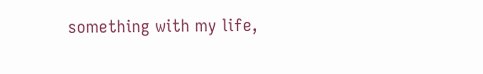something with my life,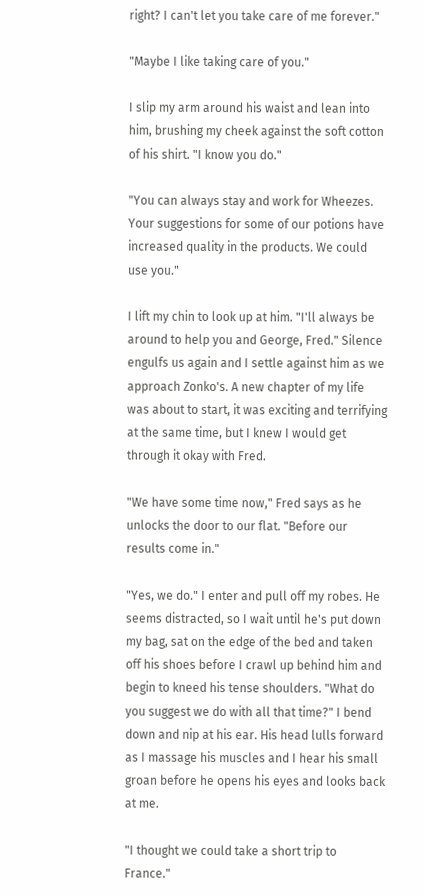right? I can't let you take care of me forever."

"Maybe I like taking care of you."

I slip my arm around his waist and lean into him, brushing my cheek against the soft cotton of his shirt. "I know you do."

"You can always stay and work for Wheezes. Your suggestions for some of our potions have increased quality in the products. We could use you."

I lift my chin to look up at him. "I'll always be around to help you and George, Fred." Silence engulfs us again and I settle against him as we approach Zonko's. A new chapter of my life was about to start, it was exciting and terrifying at the same time, but I knew I would get through it okay with Fred.

"We have some time now," Fred says as he unlocks the door to our flat. "Before our results come in."

"Yes, we do." I enter and pull off my robes. He seems distracted, so I wait until he's put down my bag, sat on the edge of the bed and taken off his shoes before I crawl up behind him and begin to kneed his tense shoulders. "What do you suggest we do with all that time?" I bend down and nip at his ear. His head lulls forward as I massage his muscles and I hear his small groan before he opens his eyes and looks back at me.

"I thought we could take a short trip to France."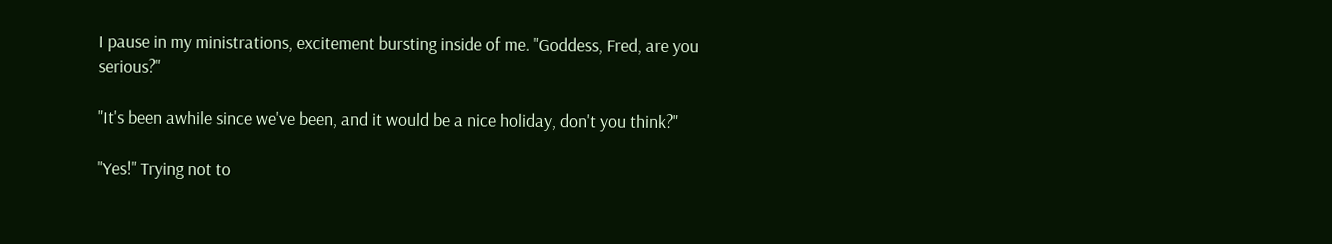I pause in my ministrations, excitement bursting inside of me. "Goddess, Fred, are you serious?"

"It's been awhile since we've been, and it would be a nice holiday, don't you think?"

"Yes!" Trying not to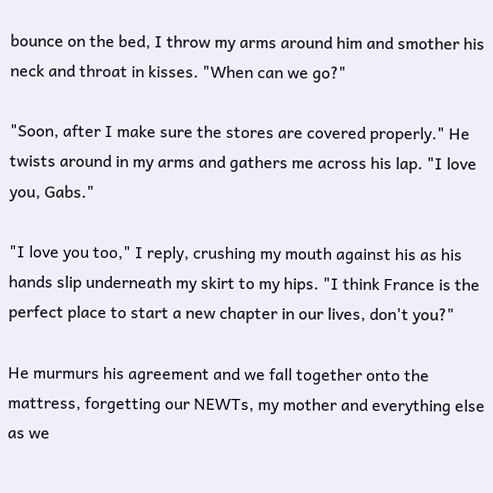bounce on the bed, I throw my arms around him and smother his neck and throat in kisses. "When can we go?"

"Soon, after I make sure the stores are covered properly." He twists around in my arms and gathers me across his lap. "I love you, Gabs."

"I love you too," I reply, crushing my mouth against his as his hands slip underneath my skirt to my hips. "I think France is the perfect place to start a new chapter in our lives, don't you?"

He murmurs his agreement and we fall together onto the mattress, forgetting our NEWTs, my mother and everything else as we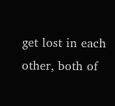get lost in each other, both of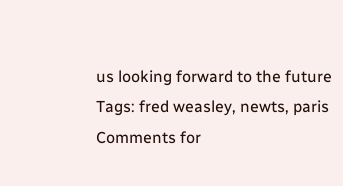us looking forward to the future
Tags: fred weasley, newts, paris
Comments for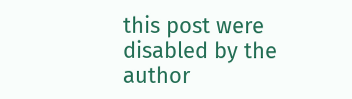this post were disabled by the author